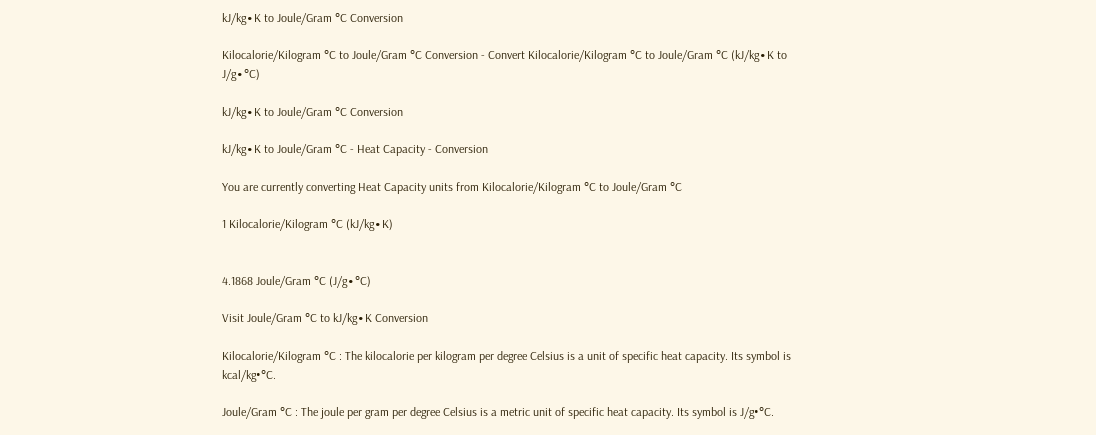kJ/kg∙K to Joule/Gram °C Conversion

Kilocalorie/Kilogram °C to Joule/Gram °C Conversion - Convert Kilocalorie/Kilogram °C to Joule/Gram °C (kJ/kg∙K to J/g∙°C)

kJ/kg∙K to Joule/Gram °C Conversion

kJ/kg∙K to Joule/Gram °C - Heat Capacity - Conversion

You are currently converting Heat Capacity units from Kilocalorie/Kilogram °C to Joule/Gram °C

1 Kilocalorie/Kilogram °C (kJ/kg∙K)


4.1868 Joule/Gram °C (J/g∙°C)

Visit Joule/Gram °C to kJ/kg∙K Conversion

Kilocalorie/Kilogram °C : The kilocalorie per kilogram per degree Celsius is a unit of specific heat capacity. Its symbol is kcal/kg•°C.

Joule/Gram °C : The joule per gram per degree Celsius is a metric unit of specific heat capacity. Its symbol is J/g•°C.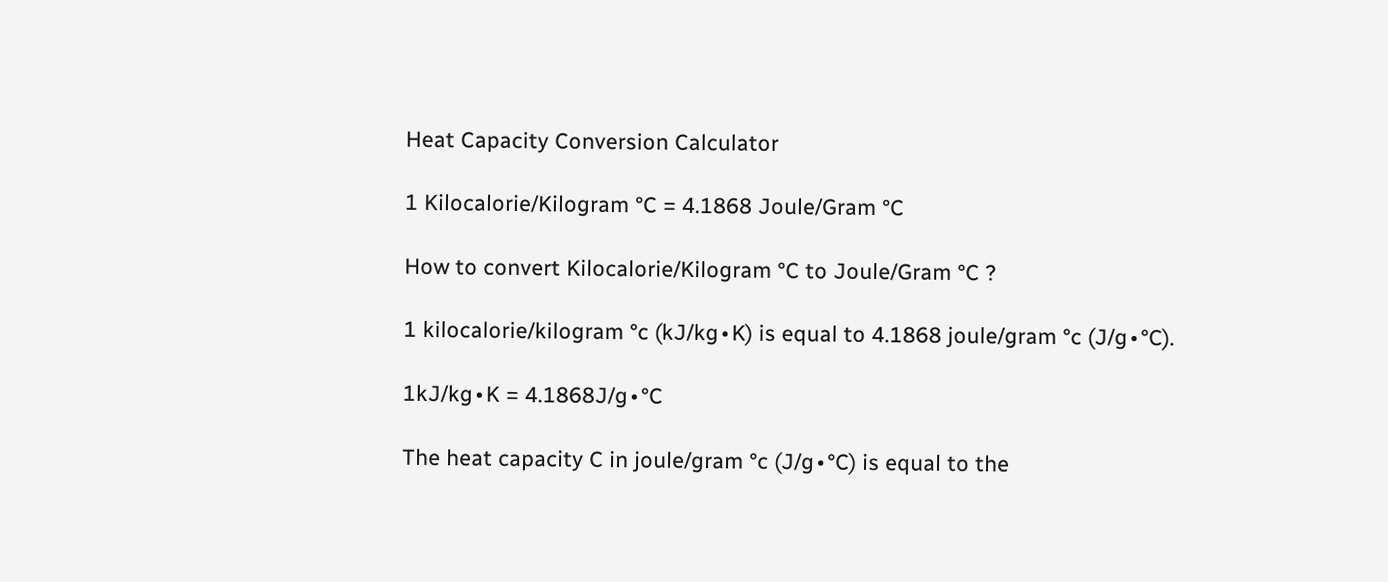Heat Capacity Conversion Calculator

1 Kilocalorie/Kilogram °C = 4.1868 Joule/Gram °C

How to convert Kilocalorie/Kilogram °C to Joule/Gram °C ?

1 kilocalorie/kilogram °c (kJ/kg∙K) is equal to 4.1868 joule/gram °c (J/g∙°C).

1kJ/kg∙K = 4.1868J/g∙°C

The heat capacity C in joule/gram °c (J/g∙°C) is equal to the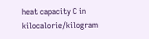heat capacity C in kilocalorie/kilogram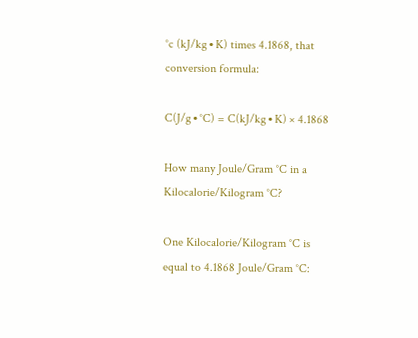°c (kJ/kg∙K) times 4.1868, that conversion formula:

C(J/g∙°C) = C(kJ/kg∙K) × 4.1868

How many Joule/Gram °C in a Kilocalorie/Kilogram °C?

One Kilocalorie/Kilogram °C is equal to 4.1868 Joule/Gram °C: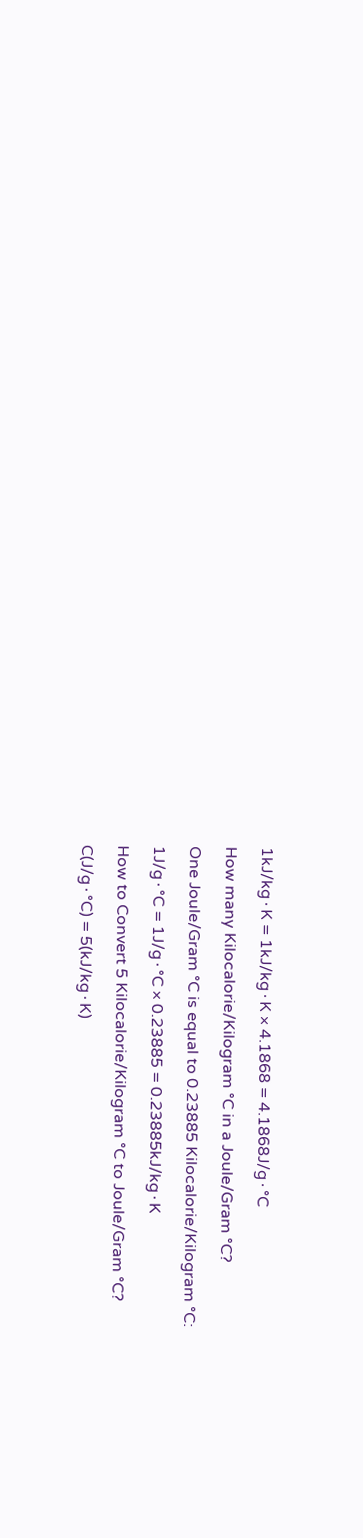1kJ/kg∙K = 1kJ/kg∙K × 4.1868 = 4.1868J/g∙°C

How many Kilocalorie/Kilogram °C in a Joule/Gram °C?

One Joule/Gram °C is equal to 0.23885 Kilocalorie/Kilogram °C:

1J/g∙°C = 1J/g∙°C × 0.23885 = 0.23885kJ/kg∙K

How to Convert 5 Kilocalorie/Kilogram °C to Joule/Gram °C?

C(J/g∙°C) = 5(kJ/kg∙K)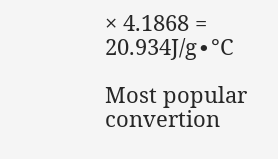× 4.1868 = 20.934J/g∙°C

Most popular convertion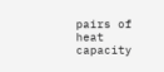pairs of heat capacity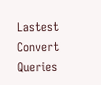Lastest Convert Queries